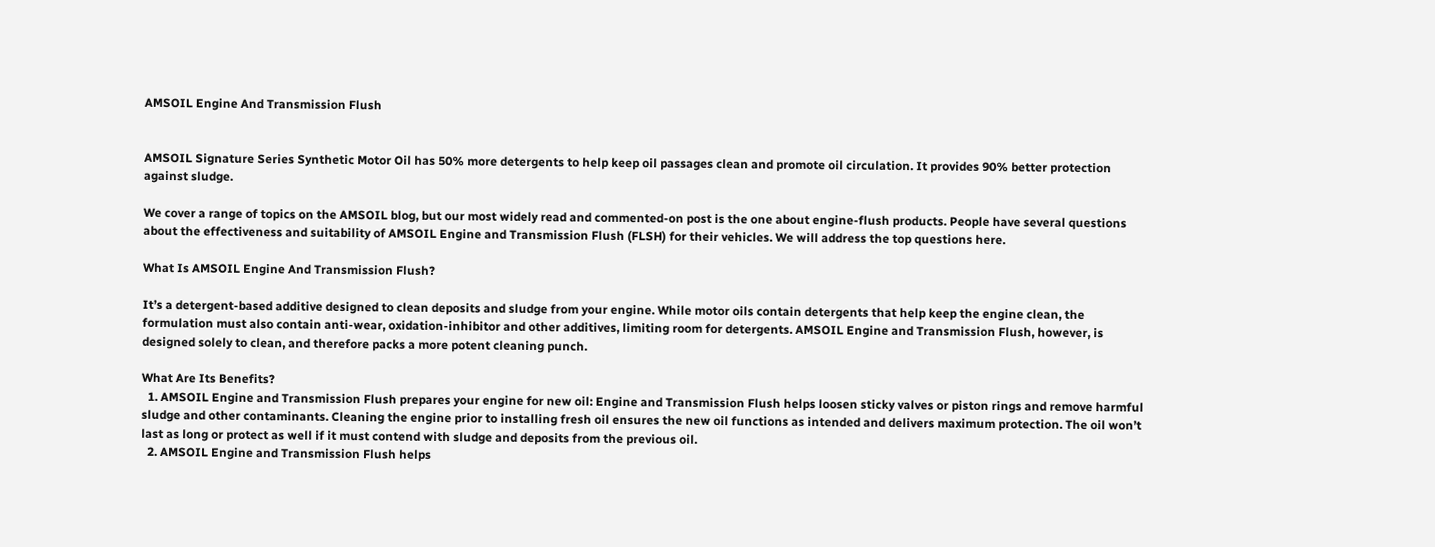AMSOIL Engine And Transmission Flush


AMSOIL Signature Series Synthetic Motor Oil has 50% more detergents to help keep oil passages clean and promote oil circulation. It provides 90% better protection against sludge.

We cover a range of topics on the AMSOIL blog, but our most widely read and commented-on post is the one about engine-flush products. People have several questions about the effectiveness and suitability of AMSOIL Engine and Transmission Flush (FLSH) for their vehicles. We will address the top questions here.

What Is AMSOIL Engine And Transmission Flush?

It’s a detergent-based additive designed to clean deposits and sludge from your engine. While motor oils contain detergents that help keep the engine clean, the formulation must also contain anti-wear, oxidation-inhibitor and other additives, limiting room for detergents. AMSOIL Engine and Transmission Flush, however, is designed solely to clean, and therefore packs a more potent cleaning punch.

What Are Its Benefits?
  1. AMSOIL Engine and Transmission Flush prepares your engine for new oil: Engine and Transmission Flush helps loosen sticky valves or piston rings and remove harmful sludge and other contaminants. Cleaning the engine prior to installing fresh oil ensures the new oil functions as intended and delivers maximum protection. The oil won’t last as long or protect as well if it must contend with sludge and deposits from the previous oil.
  2. AMSOIL Engine and Transmission Flush helps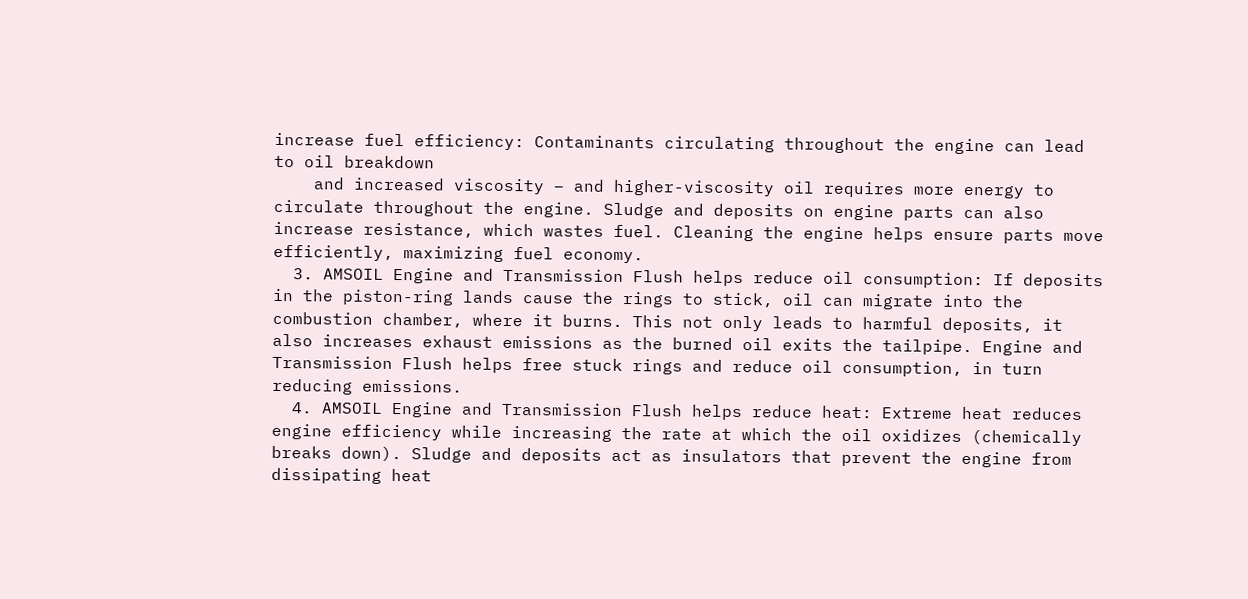increase fuel efficiency: Contaminants circulating throughout the engine can lead to oil breakdown
    and increased viscosity – and higher-viscosity oil requires more energy to circulate throughout the engine. Sludge and deposits on engine parts can also increase resistance, which wastes fuel. Cleaning the engine helps ensure parts move efficiently, maximizing fuel economy.
  3. AMSOIL Engine and Transmission Flush helps reduce oil consumption: If deposits in the piston-ring lands cause the rings to stick, oil can migrate into the combustion chamber, where it burns. This not only leads to harmful deposits, it also increases exhaust emissions as the burned oil exits the tailpipe. Engine and Transmission Flush helps free stuck rings and reduce oil consumption, in turn reducing emissions.
  4. AMSOIL Engine and Transmission Flush helps reduce heat: Extreme heat reduces engine efficiency while increasing the rate at which the oil oxidizes (chemically breaks down). Sludge and deposits act as insulators that prevent the engine from dissipating heat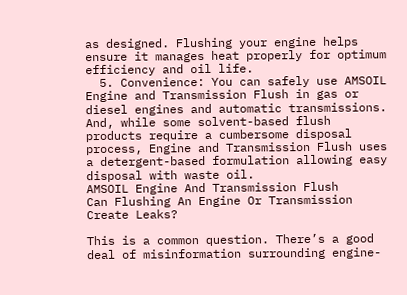as designed. Flushing your engine helps ensure it manages heat properly for optimum efficiency and oil life.
  5. Convenience: You can safely use AMSOIL Engine and Transmission Flush in gas or diesel engines and automatic transmissions. And, while some solvent-based flush products require a cumbersome disposal process, Engine and Transmission Flush uses a detergent-based formulation allowing easy disposal with waste oil.
AMSOIL Engine And Transmission Flush
Can Flushing An Engine Or Transmission Create Leaks?

This is a common question. There’s a good deal of misinformation surrounding engine-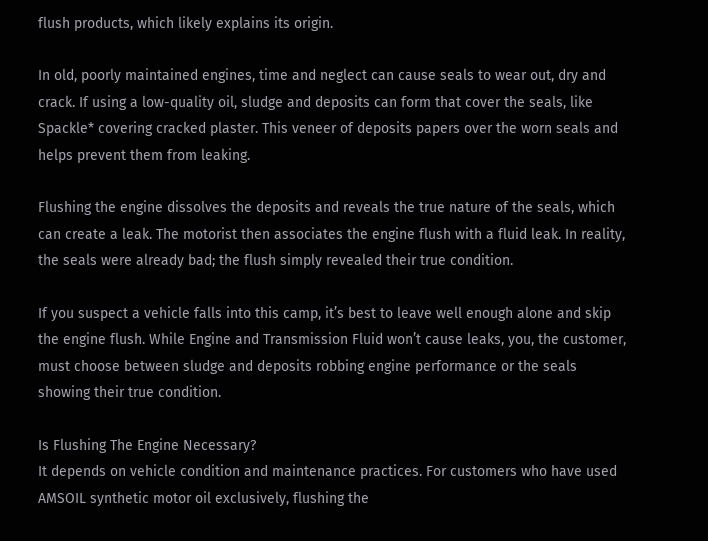flush products, which likely explains its origin.

In old, poorly maintained engines, time and neglect can cause seals to wear out, dry and crack. If using a low-quality oil, sludge and deposits can form that cover the seals, like Spackle* covering cracked plaster. This veneer of deposits papers over the worn seals and helps prevent them from leaking.

Flushing the engine dissolves the deposits and reveals the true nature of the seals, which can create a leak. The motorist then associates the engine flush with a fluid leak. In reality, the seals were already bad; the flush simply revealed their true condition.

If you suspect a vehicle falls into this camp, it’s best to leave well enough alone and skip the engine flush. While Engine and Transmission Fluid won’t cause leaks, you, the customer, must choose between sludge and deposits robbing engine performance or the seals showing their true condition.

Is Flushing The Engine Necessary?
It depends on vehicle condition and maintenance practices. For customers who have used AMSOIL synthetic motor oil exclusively, flushing the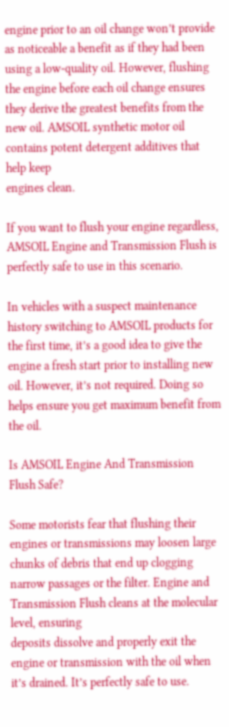engine prior to an oil change won’t provide as noticeable a benefit as if they had been using a low-quality oil. However, flushing the engine before each oil change ensures they derive the greatest benefits from the new oil. AMSOIL synthetic motor oil contains potent detergent additives that help keep
engines clean.

If you want to flush your engine regardless, AMSOIL Engine and Transmission Flush is perfectly safe to use in this scenario.

In vehicles with a suspect maintenance history switching to AMSOIL products for the first time, it’s a good idea to give the engine a fresh start prior to installing new oil. However, it’s not required. Doing so helps ensure you get maximum benefit from the oil.

Is AMSOIL Engine And Transmission Flush Safe?

Some motorists fear that flushing their engines or transmissions may loosen large chunks of debris that end up clogging narrow passages or the filter. Engine and Transmission Flush cleans at the molecular level, ensuring
deposits dissolve and properly exit the engine or transmission with the oil when it’s drained. It’s perfectly safe to use.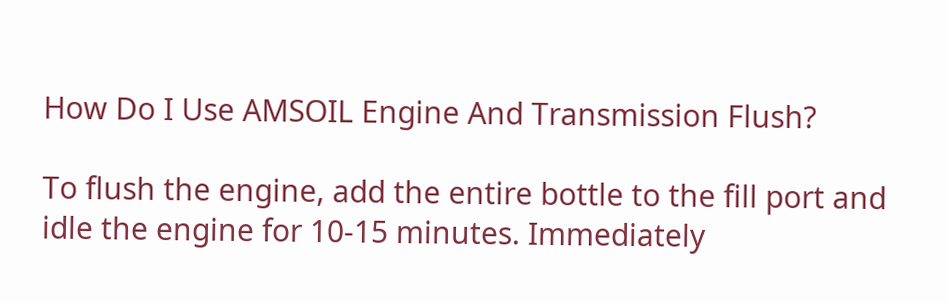How Do I Use AMSOIL Engine And Transmission Flush?

To flush the engine, add the entire bottle to the fill port and idle the engine for 10-15 minutes. Immediately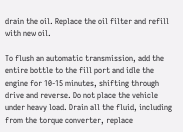drain the oil. Replace the oil filter and refill with new oil.

To flush an automatic transmission, add the entire bottle to the fill port and idle the engine for 10-15 minutes, shifting through drive and reverse. Do not place the vehicle under heavy load. Drain all the fluid, including from the torque converter, replace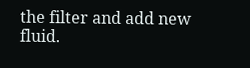the filter and add new fluid.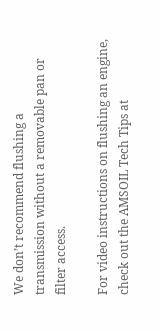We don’t recommend flushing a transmission without a removable pan or filter access.

For video instructions on flushing an engine, check out the AMSOIL Tech Tips at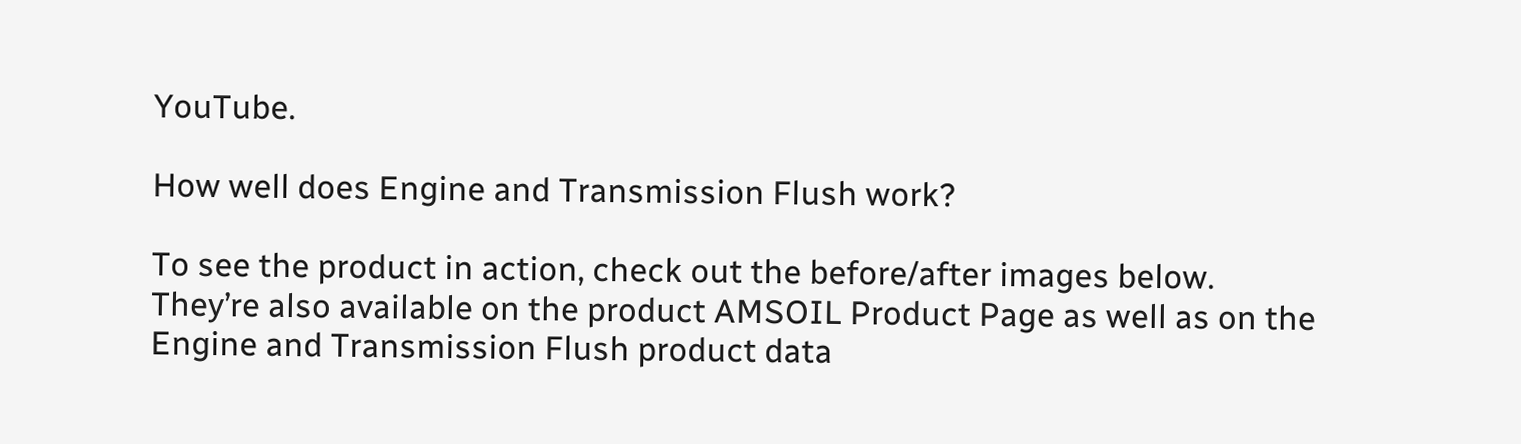YouTube.

How well does Engine and Transmission Flush work?

To see the product in action, check out the before/after images below. They’re also available on the product AMSOIL Product Page as well as on the Engine and Transmission Flush product data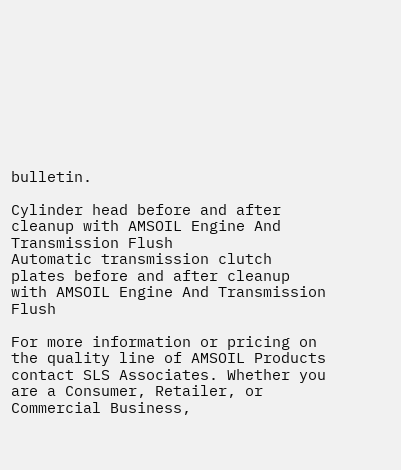bulletin.

Cylinder head before and after cleanup with AMSOIL Engine And Transmission Flush
Automatic transmission clutch plates before and after cleanup with AMSOIL Engine And Transmission Flush

For more information or pricing on the quality line of AMSOIL Products contact SLS Associates. Whether you are a Consumer, Retailer, or Commercial Business,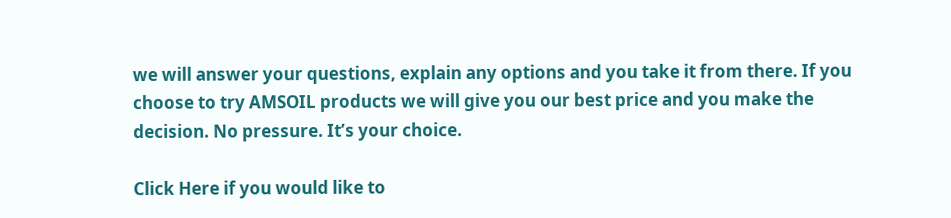we will answer your questions, explain any options and you take it from there. If you choose to try AMSOIL products we will give you our best price and you make the decision. No pressure. It’s your choice.

Click Here if you would like to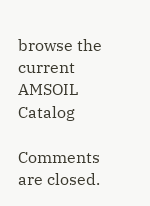browse the current AMSOIL Catalog

Comments are closed.